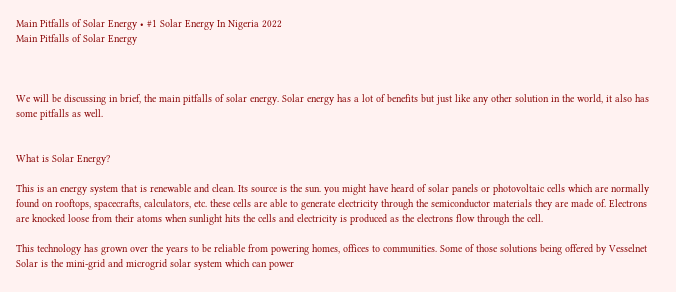Main Pitfalls of Solar Energy • #1 Solar Energy In Nigeria 2022
Main Pitfalls of Solar Energy



We will be discussing in brief, the main pitfalls of solar energy. Solar energy has a lot of benefits but just like any other solution in the world, it also has some pitfalls as well.


What is Solar Energy?

This is an energy system that is renewable and clean. Its source is the sun. you might have heard of solar panels or photovoltaic cells which are normally found on rooftops, spacecrafts, calculators, etc. these cells are able to generate electricity through the semiconductor materials they are made of. Electrons are knocked loose from their atoms when sunlight hits the cells and electricity is produced as the electrons flow through the cell.

This technology has grown over the years to be reliable from powering homes, offices to communities. Some of those solutions being offered by Vesselnet Solar is the mini-grid and microgrid solar system which can power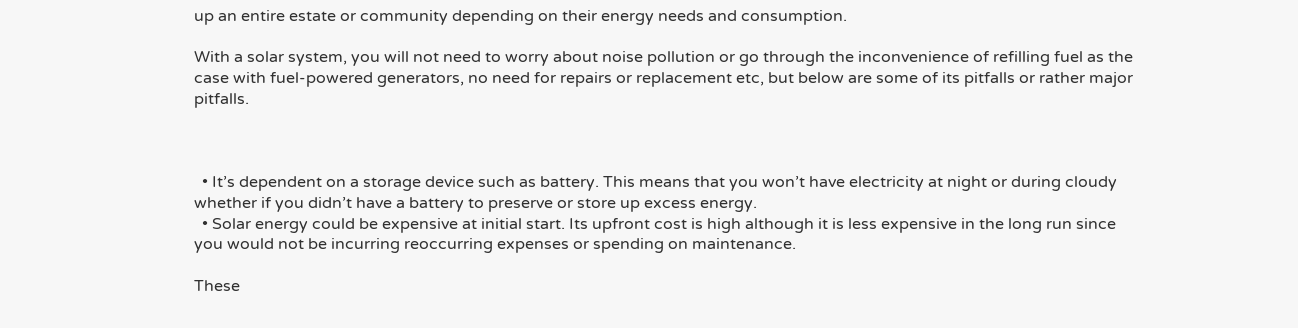up an entire estate or community depending on their energy needs and consumption.

With a solar system, you will not need to worry about noise pollution or go through the inconvenience of refilling fuel as the case with fuel-powered generators, no need for repairs or replacement etc, but below are some of its pitfalls or rather major pitfalls.



  • It’s dependent on a storage device such as battery. This means that you won’t have electricity at night or during cloudy whether if you didn’t have a battery to preserve or store up excess energy.
  • Solar energy could be expensive at initial start. Its upfront cost is high although it is less expensive in the long run since you would not be incurring reoccurring expenses or spending on maintenance.

These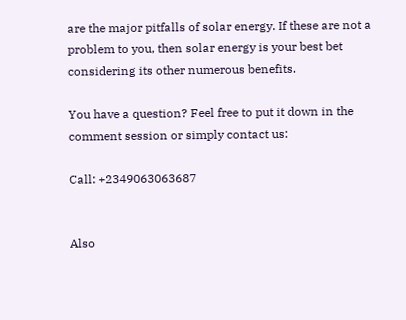are the major pitfalls of solar energy. If these are not a problem to you, then solar energy is your best bet considering its other numerous benefits.

You have a question? Feel free to put it down in the comment session or simply contact us:

Call: +2349063063687


Also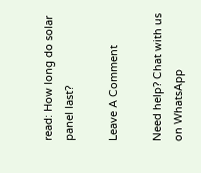read: How long do solar panel last?

Leave A Comment

Need help? Chat with us on WhatsApp